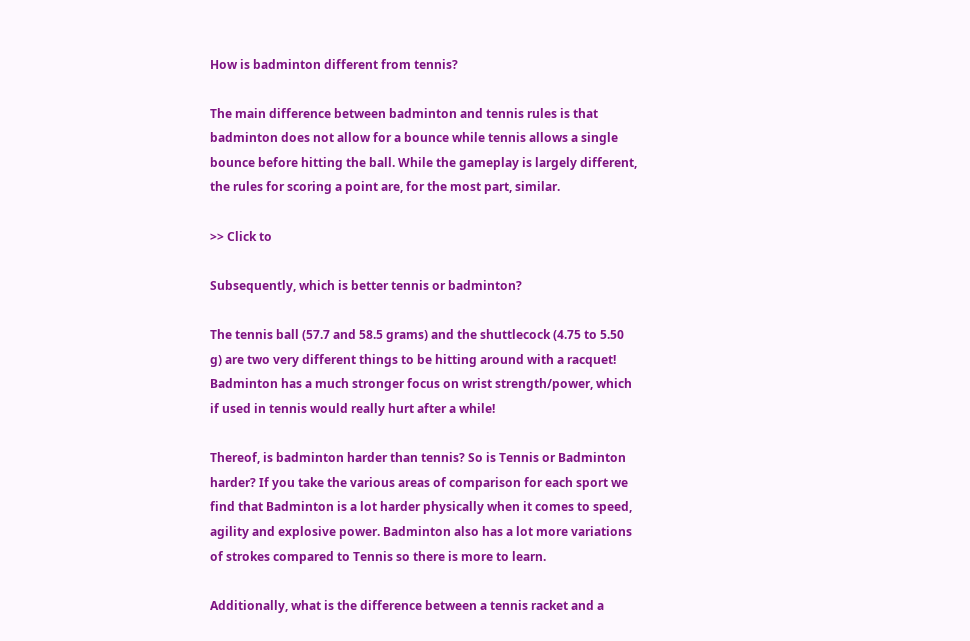How is badminton different from tennis?

The main difference between badminton and tennis rules is that badminton does not allow for a bounce while tennis allows a single bounce before hitting the ball. While the gameplay is largely different, the rules for scoring a point are, for the most part, similar.

>> Click to

Subsequently, which is better tennis or badminton?

The tennis ball (57.7 and 58.5 grams) and the shuttlecock (4.75 to 5.50 g) are two very different things to be hitting around with a racquet! Badminton has a much stronger focus on wrist strength/power, which if used in tennis would really hurt after a while!

Thereof, is badminton harder than tennis? So is Tennis or Badminton harder? If you take the various areas of comparison for each sport we find that Badminton is a lot harder physically when it comes to speed, agility and explosive power. Badminton also has a lot more variations of strokes compared to Tennis so there is more to learn.

Additionally, what is the difference between a tennis racket and a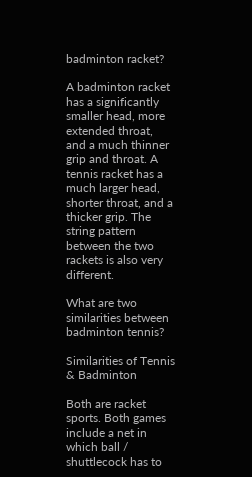badminton racket?

A badminton racket has a significantly smaller head, more extended throat, and a much thinner grip and throat. A tennis racket has a much larger head, shorter throat, and a thicker grip. The string pattern between the two rackets is also very different.

What are two similarities between badminton tennis?

Similarities of Tennis & Badminton

Both are racket sports. Both games include a net in which ball / shuttlecock has to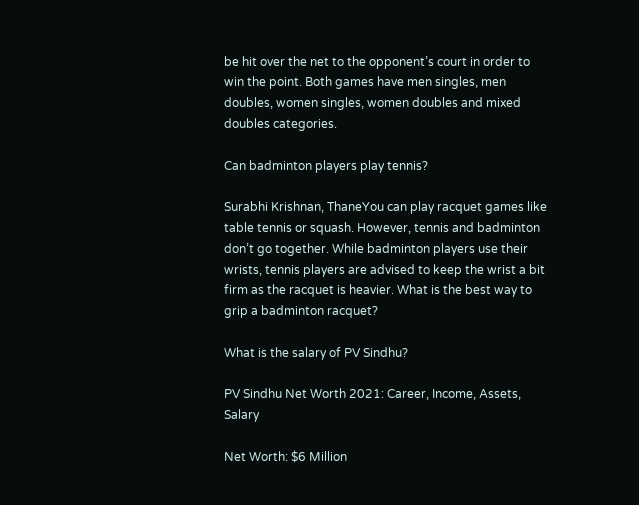be hit over the net to the opponent’s court in order to win the point. Both games have men singles, men doubles, women singles, women doubles and mixed doubles categories.

Can badminton players play tennis?

Surabhi Krishnan, ThaneYou can play racquet games like table tennis or squash. However, tennis and badminton don’t go together. While badminton players use their wrists, tennis players are advised to keep the wrist a bit firm as the racquet is heavier. What is the best way to grip a badminton racquet?

What is the salary of PV Sindhu?

PV Sindhu Net Worth 2021: Career, Income, Assets, Salary

Net Worth: $6 Million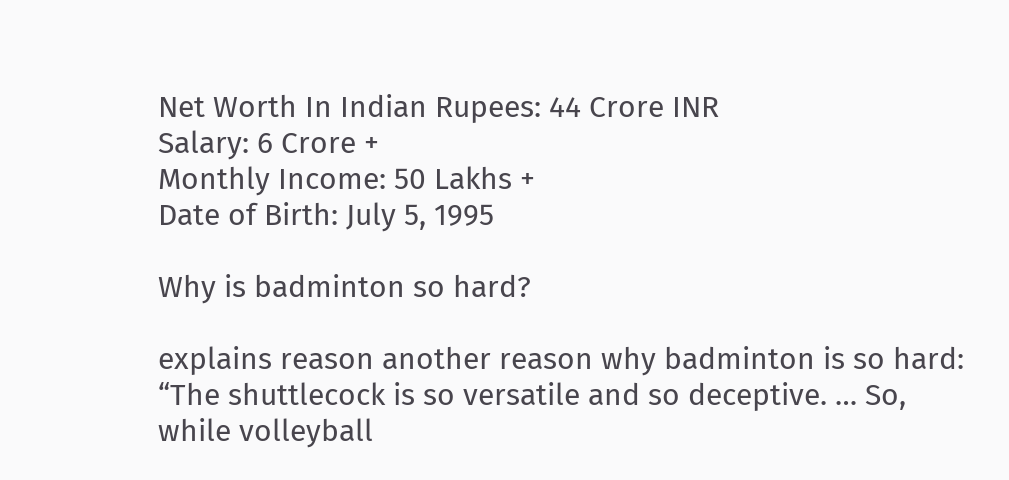Net Worth In Indian Rupees: 44 Crore INR
Salary: 6 Crore +
Monthly Income: 50 Lakhs +
Date of Birth: July 5, 1995

Why is badminton so hard?

explains reason another reason why badminton is so hard: “The shuttlecock is so versatile and so deceptive. … So, while volleyball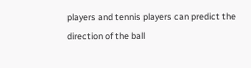players and tennis players can predict the direction of the ball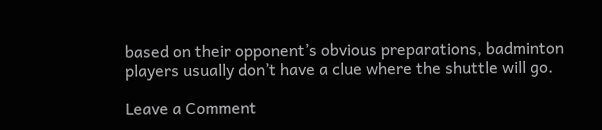based on their opponent’s obvious preparations, badminton players usually don’t have a clue where the shuttle will go.

Leave a Comment